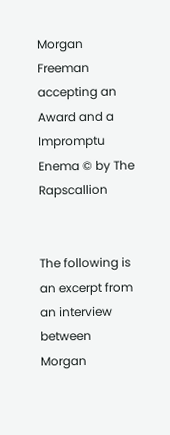Morgan Freeman accepting an Award and a Impromptu Enema © by The Rapscallion


The following is an excerpt from an interview between Morgan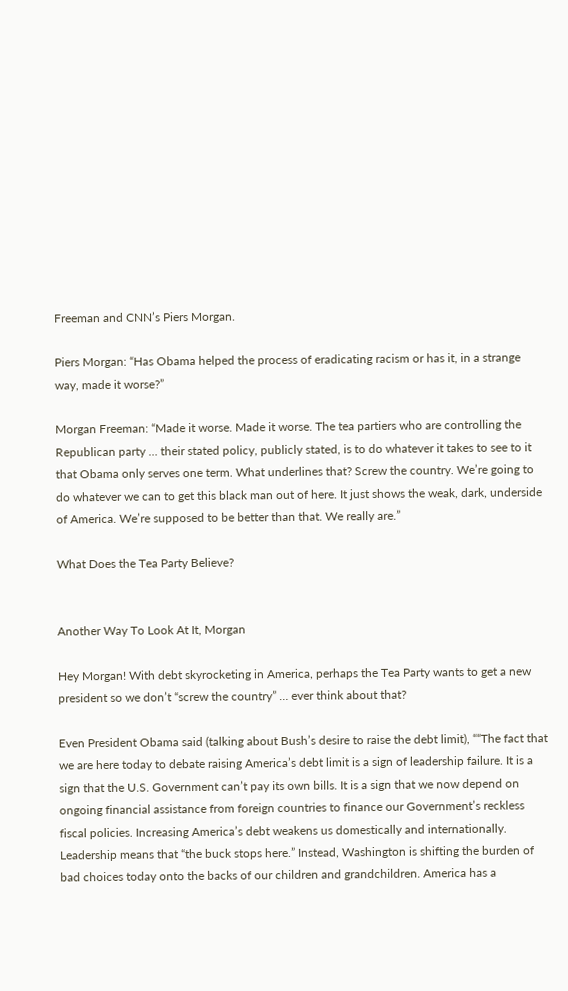Freeman and CNN’s Piers Morgan.

Piers Morgan: “Has Obama helped the process of eradicating racism or has it, in a strange way, made it worse?”

Morgan Freeman: “Made it worse. Made it worse. The tea partiers who are controlling the Republican party … their stated policy, publicly stated, is to do whatever it takes to see to it that Obama only serves one term. What underlines that? Screw the country. We’re going to do whatever we can to get this black man out of here. It just shows the weak, dark, underside of America. We’re supposed to be better than that. We really are.”

What Does the Tea Party Believe?


Another Way To Look At It, Morgan

Hey Morgan! With debt skyrocketing in America, perhaps the Tea Party wants to get a new president so we don’t “screw the country” … ever think about that?

Even President Obama said (talking about Bush’s desire to raise the debt limit), ““The fact that we are here today to debate raising America’s debt limit is a sign of leadership failure. It is a sign that the U.S. Government can’t pay its own bills. It is a sign that we now depend on ongoing financial assistance from foreign countries to finance our Government’s reckless fiscal policies. Increasing America’s debt weakens us domestically and internationally. Leadership means that “the buck stops here.” Instead, Washington is shifting the burden of bad choices today onto the backs of our children and grandchildren. America has a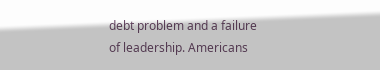debt problem and a failure of leadership. Americans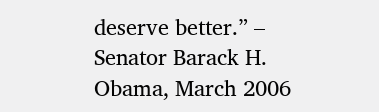deserve better.” – Senator Barack H. Obama, March 2006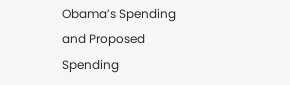Obama’s Spending and Proposed Spending